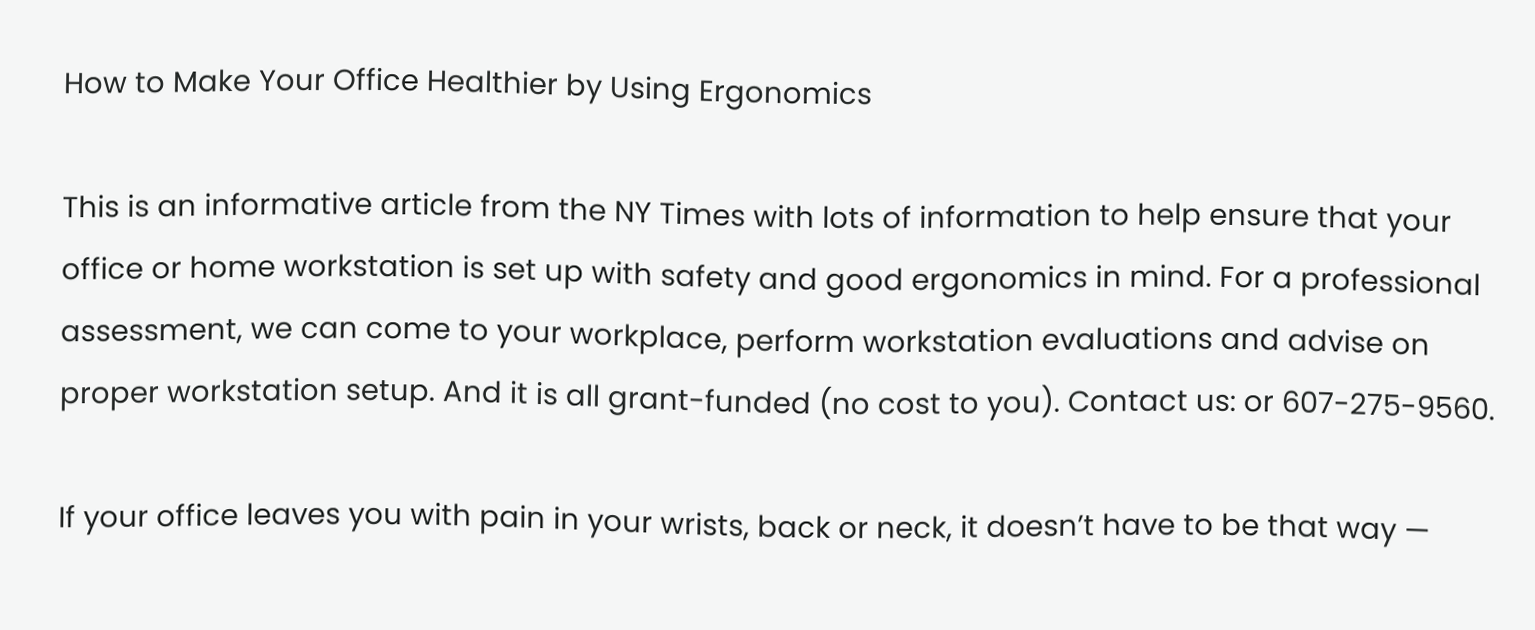How to Make Your Office Healthier by Using Ergonomics

This is an informative article from the NY Times with lots of information to help ensure that your office or home workstation is set up with safety and good ergonomics in mind. For a professional assessment, we can come to your workplace, perform workstation evaluations and advise on proper workstation setup. And it is all grant-funded (no cost to you). Contact us: or 607-275-9560.

If your office leaves you with pain in your wrists, back or neck, it doesn’t have to be that way —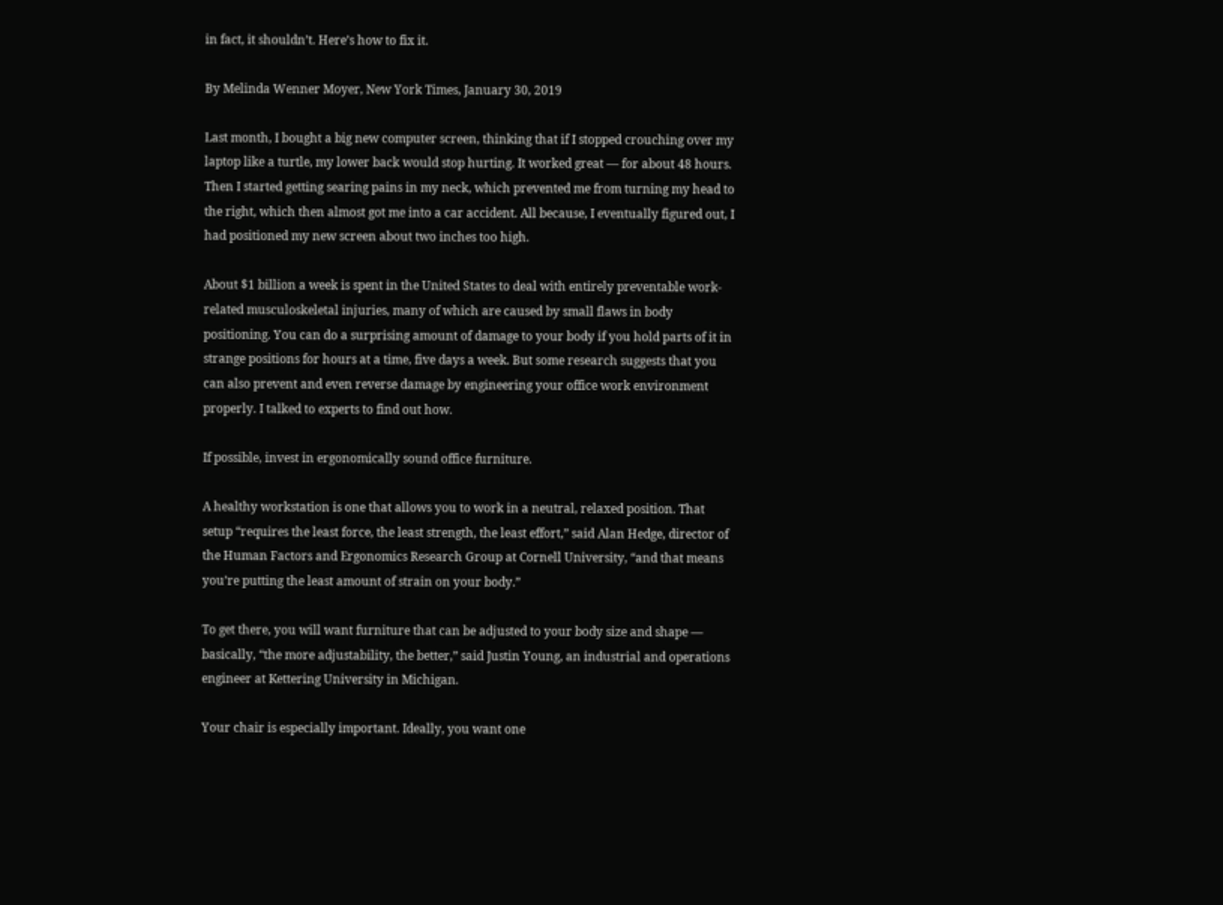in fact, it shouldn’t. Here’s how to fix it.

By Melinda Wenner Moyer, New York Times, January 30, 2019

Last month, I bought a big new computer screen, thinking that if I stopped crouching over my laptop like a turtle, my lower back would stop hurting. It worked great — for about 48 hours. Then I started getting searing pains in my neck, which prevented me from turning my head to the right, which then almost got me into a car accident. All because, I eventually figured out, I had positioned my new screen about two inches too high.

About $1 billion a week is spent in the United States to deal with entirely preventable work-related musculoskeletal injuries, many of which are caused by small flaws in body positioning. You can do a surprising amount of damage to your body if you hold parts of it in strange positions for hours at a time, five days a week. But some research suggests that you can also prevent and even reverse damage by engineering your office work environment properly. I talked to experts to find out how.

If possible, invest in ergonomically sound office furniture.

A healthy workstation is one that allows you to work in a neutral, relaxed position. That setup “requires the least force, the least strength, the least effort,” said Alan Hedge, director of the Human Factors and Ergonomics Research Group at Cornell University, “and that means you’re putting the least amount of strain on your body.”

To get there, you will want furniture that can be adjusted to your body size and shape — basically, “the more adjustability, the better,” said Justin Young, an industrial and operations engineer at Kettering University in Michigan.

Your chair is especially important. Ideally, you want one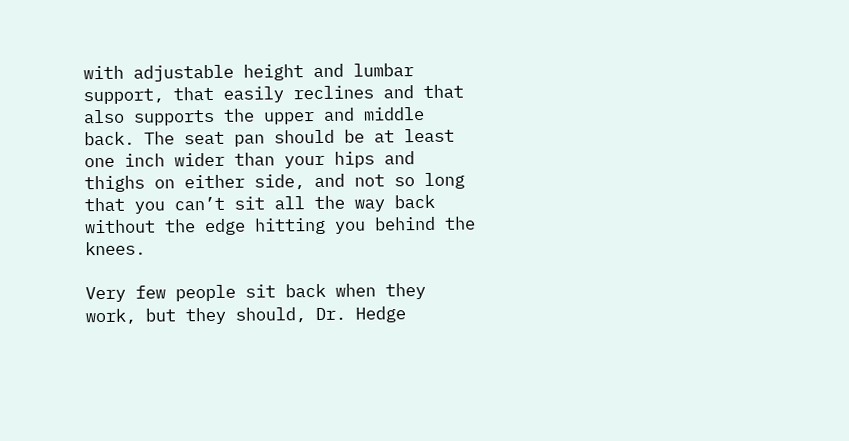with adjustable height and lumbar support, that easily reclines and that also supports the upper and middle back. The seat pan should be at least one inch wider than your hips and thighs on either side, and not so long that you can’t sit all the way back without the edge hitting you behind the knees.

Very few people sit back when they work, but they should, Dr. Hedge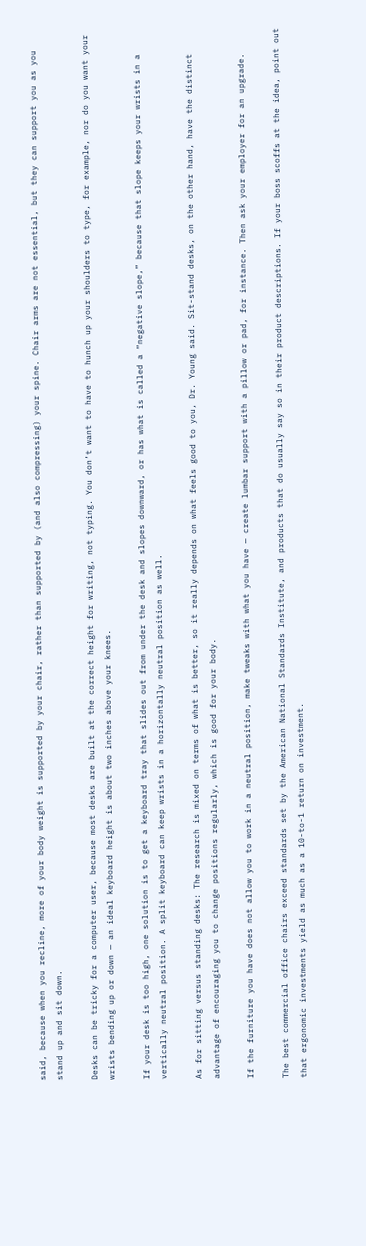said, because when you recline, more of your body weight is supported by your chair, rather than supported by (and also compressing) your spine. Chair arms are not essential, but they can support you as you stand up and sit down.

Desks can be tricky for a computer user, because most desks are built at the correct height for writing, not typing. You don’t want to have to hunch up your shoulders to type, for example, nor do you want your wrists bending up or down — an ideal keyboard height is about two inches above your knees.

If your desk is too high, one solution is to get a keyboard tray that slides out from under the desk and slopes downward, or has what is called a “negative slope,” because that slope keeps your wrists in a vertically neutral position. A split keyboard can keep wrists in a horizontally neutral position as well.

As for sitting versus standing desks: The research is mixed on terms of what is better, so it really depends on what feels good to you, Dr. Young said. Sit-stand desks, on the other hand, have the distinct advantage of encouraging you to change positions regularly, which is good for your body.

If the furniture you have does not allow you to work in a neutral position, make tweaks with what you have — create lumbar support with a pillow or pad, for instance. Then ask your employer for an upgrade.

The best commercial office chairs exceed standards set by the American National Standards Institute, and products that do usually say so in their product descriptions. If your boss scoffs at the idea, point out that ergonomic investments yield as much as a 10-to-1 return on investment.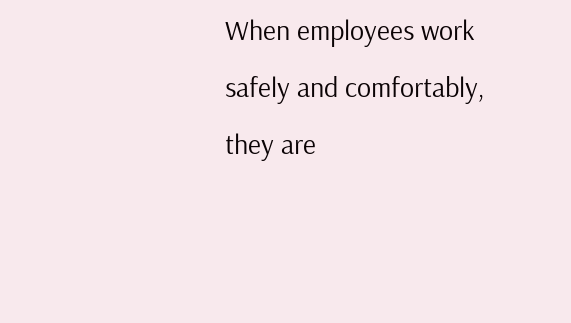When employees work safely and comfortably, they are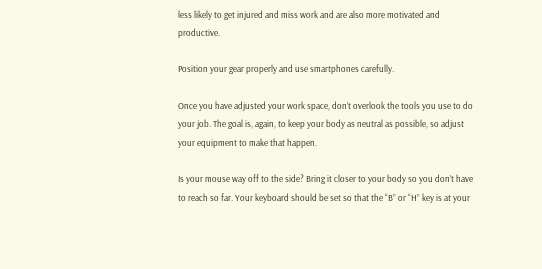less likely to get injured and miss work and are also more motivated and productive.

Position your gear properly and use smartphones carefully.

Once you have adjusted your work space, don’t overlook the tools you use to do your job. The goal is, again, to keep your body as neutral as possible, so adjust your equipment to make that happen.

Is your mouse way off to the side? Bring it closer to your body so you don’t have to reach so far. Your keyboard should be set so that the “B” or “H” key is at your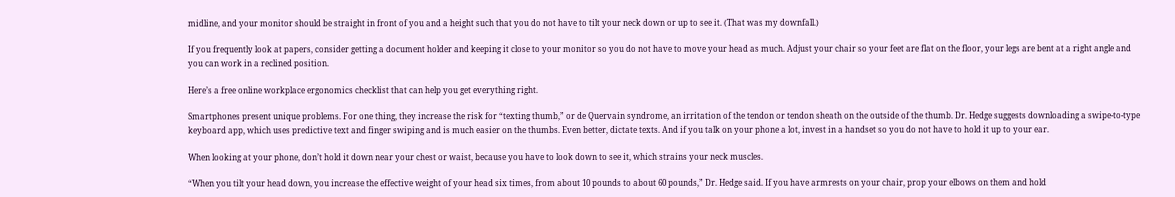midline, and your monitor should be straight in front of you and a height such that you do not have to tilt your neck down or up to see it. (That was my downfall.)

If you frequently look at papers, consider getting a document holder and keeping it close to your monitor so you do not have to move your head as much. Adjust your chair so your feet are flat on the floor, your legs are bent at a right angle and you can work in a reclined position.

Here’s a free online workplace ergonomics checklist that can help you get everything right.

Smartphones present unique problems. For one thing, they increase the risk for “texting thumb,” or de Quervain syndrome, an irritation of the tendon or tendon sheath on the outside of the thumb. Dr. Hedge suggests downloading a swipe-to-type keyboard app, which uses predictive text and finger swiping and is much easier on the thumbs. Even better, dictate texts. And if you talk on your phone a lot, invest in a handset so you do not have to hold it up to your ear.

When looking at your phone, don’t hold it down near your chest or waist, because you have to look down to see it, which strains your neck muscles.

“When you tilt your head down, you increase the effective weight of your head six times, from about 10 pounds to about 60 pounds,” Dr. Hedge said. If you have armrests on your chair, prop your elbows on them and hold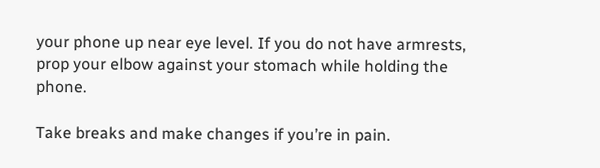your phone up near eye level. If you do not have armrests, prop your elbow against your stomach while holding the phone.

Take breaks and make changes if you’re in pain.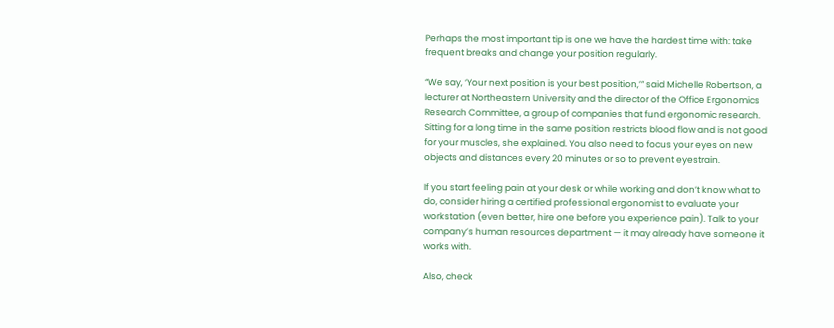Perhaps the most important tip is one we have the hardest time with: take frequent breaks and change your position regularly.

“We say, ‘Your next position is your best position,’” said Michelle Robertson, a lecturer at Northeastern University and the director of the Office Ergonomics Research Committee, a group of companies that fund ergonomic research. Sitting for a long time in the same position restricts blood flow and is not good for your muscles, she explained. You also need to focus your eyes on new objects and distances every 20 minutes or so to prevent eyestrain.

If you start feeling pain at your desk or while working and don’t know what to do, consider hiring a certified professional ergonomist to evaluate your workstation (even better, hire one before you experience pain). Talk to your company’s human resources department — it may already have someone it works with.

Also, check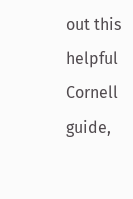out this helpful Cornell guide,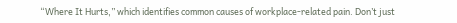“Where It Hurts,” which identifies common causes of workplace-related pain. Don’t just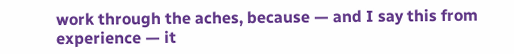work through the aches, because — and I say this from experience — it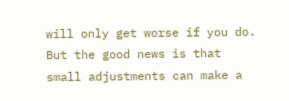will only get worse if you do. But the good news is that small adjustments can make a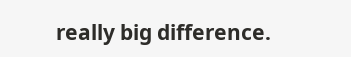really big difference.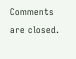Comments are closed.